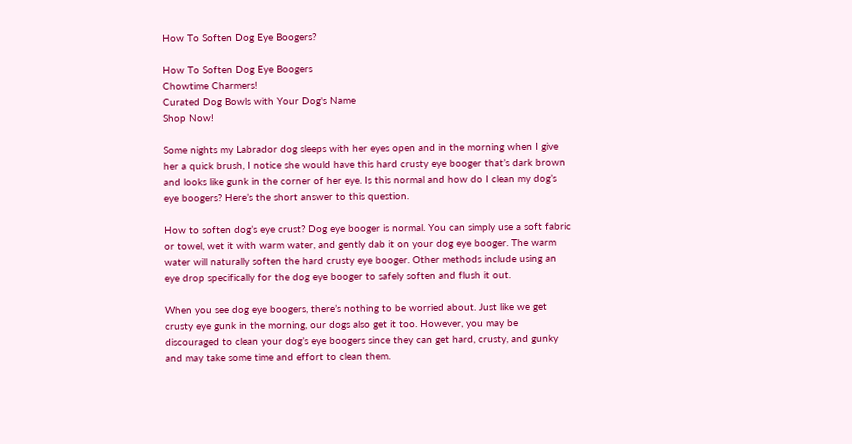How To Soften Dog Eye Boogers?

How To Soften Dog Eye Boogers
Chowtime Charmers!
Curated Dog Bowls with Your Dog's Name
Shop Now!

Some nights my Labrador dog sleeps with her eyes open and in the morning when I give her a quick brush, I notice she would have this hard crusty eye booger that’s dark brown and looks like gunk in the corner of her eye. Is this normal and how do I clean my dog’s eye boogers? Here’s the short answer to this question.

How to soften dog’s eye crust? Dog eye booger is normal. You can simply use a soft fabric or towel, wet it with warm water, and gently dab it on your dog eye booger. The warm water will naturally soften the hard crusty eye booger. Other methods include using an eye drop specifically for the dog eye booger to safely soften and flush it out.

When you see dog eye boogers, there’s nothing to be worried about. Just like we get crusty eye gunk in the morning, our dogs also get it too. However, you may be discouraged to clean your dog’s eye boogers since they can get hard, crusty, and gunky and may take some time and effort to clean them.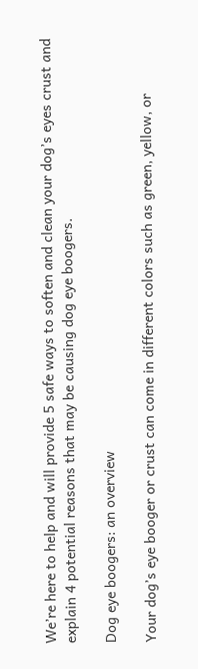We’re here to help and will provide 5 safe ways to soften and clean your dog’s eyes crust and explain 4 potential reasons that may be causing dog eye boogers.

Dog eye boogers: an overview

Your dog’s eye booger or crust can come in different colors such as green, yellow, or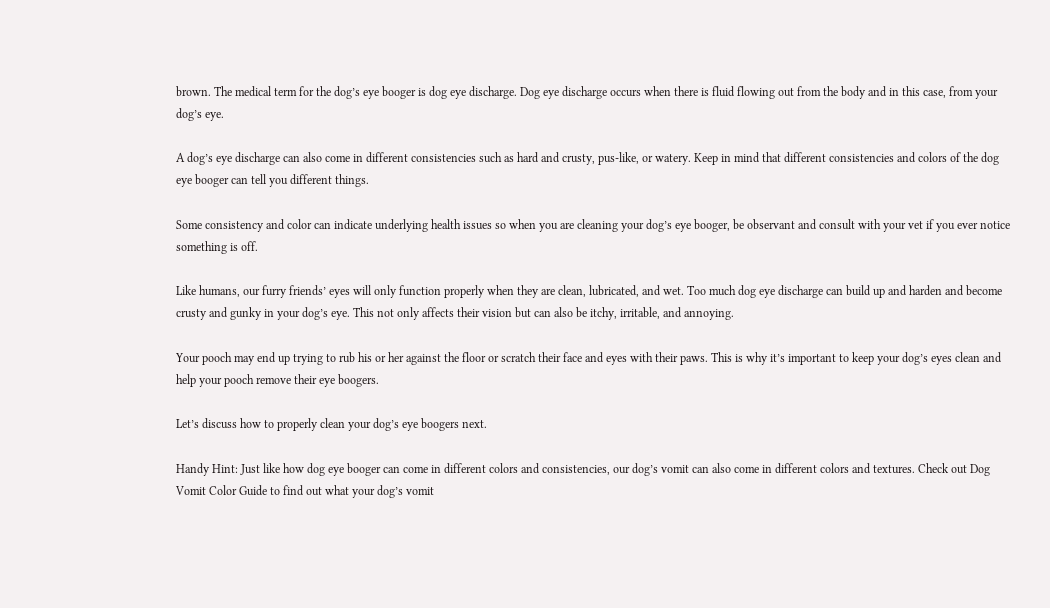brown. The medical term for the dog’s eye booger is dog eye discharge. Dog eye discharge occurs when there is fluid flowing out from the body and in this case, from your dog’s eye.

A dog’s eye discharge can also come in different consistencies such as hard and crusty, pus-like, or watery. Keep in mind that different consistencies and colors of the dog eye booger can tell you different things.

Some consistency and color can indicate underlying health issues so when you are cleaning your dog’s eye booger, be observant and consult with your vet if you ever notice something is off.

Like humans, our furry friends’ eyes will only function properly when they are clean, lubricated, and wet. Too much dog eye discharge can build up and harden and become crusty and gunky in your dog’s eye. This not only affects their vision but can also be itchy, irritable, and annoying.

Your pooch may end up trying to rub his or her against the floor or scratch their face and eyes with their paws. This is why it’s important to keep your dog’s eyes clean and help your pooch remove their eye boogers.

Let’s discuss how to properly clean your dog’s eye boogers next.

Handy Hint: Just like how dog eye booger can come in different colors and consistencies, our dog’s vomit can also come in different colors and textures. Check out Dog Vomit Color Guide to find out what your dog’s vomit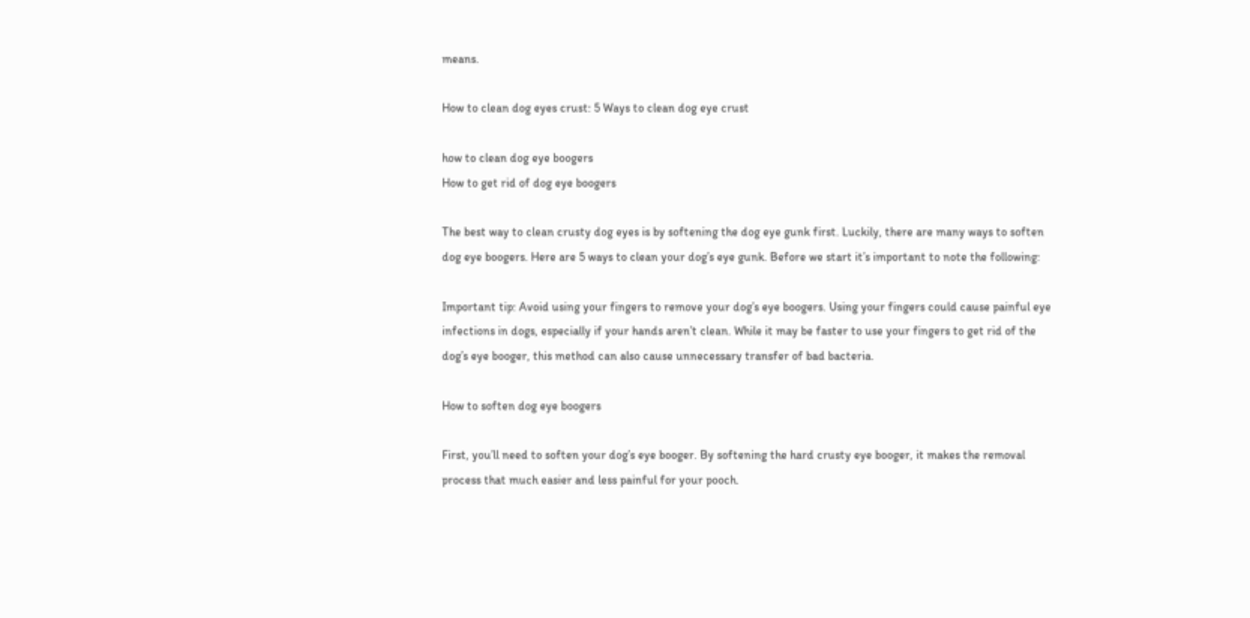means.

How to clean dog eyes crust: 5 Ways to clean dog eye crust

how to clean dog eye boogers
How to get rid of dog eye boogers

The best way to clean crusty dog eyes is by softening the dog eye gunk first. Luckily, there are many ways to soften dog eye boogers. Here are 5 ways to clean your dog’s eye gunk. Before we start it’s important to note the following:

Important tip: Avoid using your fingers to remove your dog’s eye boogers. Using your fingers could cause painful eye infections in dogs, especially if your hands aren’t clean. While it may be faster to use your fingers to get rid of the dog’s eye booger, this method can also cause unnecessary transfer of bad bacteria.

How to soften dog eye boogers

First, you’ll need to soften your dog’s eye booger. By softening the hard crusty eye booger, it makes the removal process that much easier and less painful for your pooch.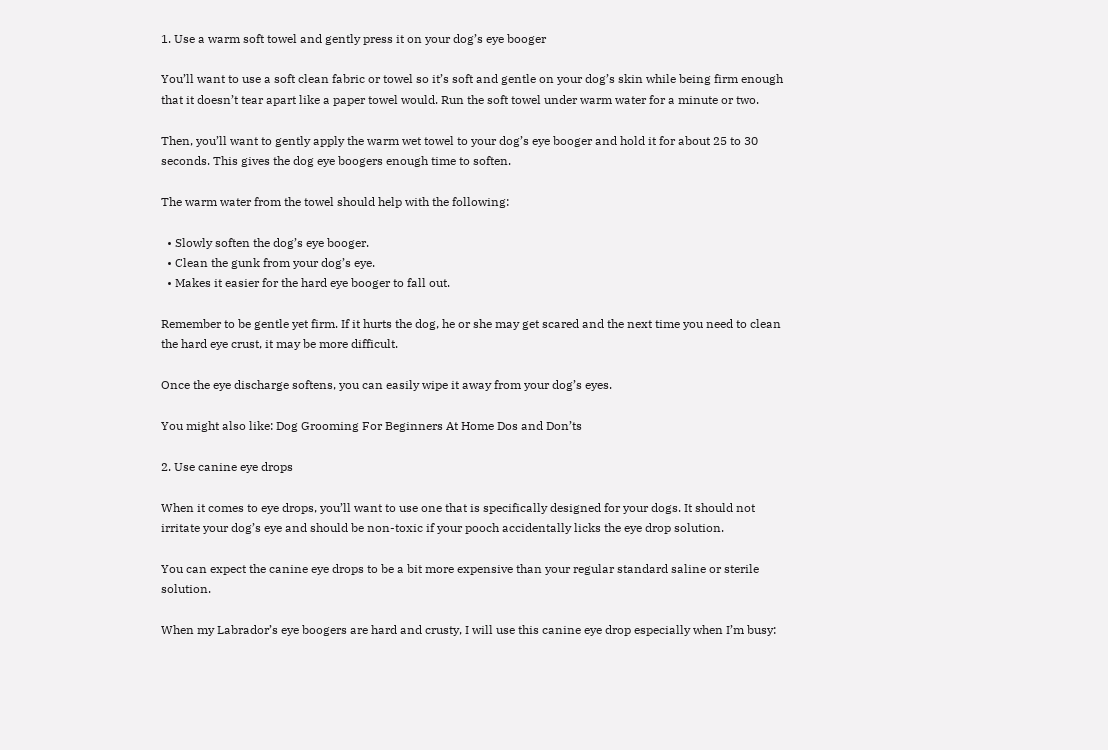1. Use a warm soft towel and gently press it on your dog’s eye booger

You’ll want to use a soft clean fabric or towel so it’s soft and gentle on your dog’s skin while being firm enough that it doesn’t tear apart like a paper towel would. Run the soft towel under warm water for a minute or two.

Then, you’ll want to gently apply the warm wet towel to your dog’s eye booger and hold it for about 25 to 30 seconds. This gives the dog eye boogers enough time to soften.

The warm water from the towel should help with the following:

  • Slowly soften the dog’s eye booger.
  • Clean the gunk from your dog’s eye.
  • Makes it easier for the hard eye booger to fall out.

Remember to be gentle yet firm. If it hurts the dog, he or she may get scared and the next time you need to clean the hard eye crust, it may be more difficult.

Once the eye discharge softens, you can easily wipe it away from your dog’s eyes.

You might also like: Dog Grooming For Beginners At Home Dos and Don’ts

2. Use canine eye drops

When it comes to eye drops, you’ll want to use one that is specifically designed for your dogs. It should not irritate your dog’s eye and should be non-toxic if your pooch accidentally licks the eye drop solution.

You can expect the canine eye drops to be a bit more expensive than your regular standard saline or sterile solution.

When my Labrador’s eye boogers are hard and crusty, I will use this canine eye drop especially when I’m busy: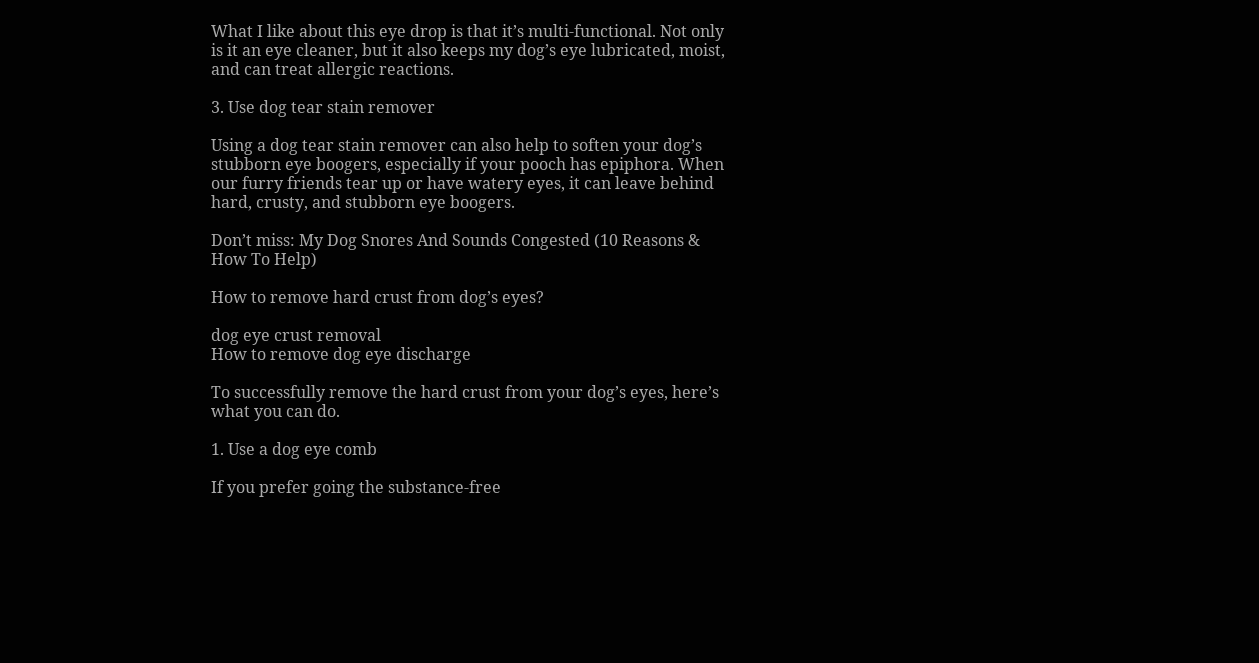What I like about this eye drop is that it’s multi-functional. Not only is it an eye cleaner, but it also keeps my dog’s eye lubricated, moist, and can treat allergic reactions.

3. Use dog tear stain remover

Using a dog tear stain remover can also help to soften your dog’s stubborn eye boogers, especially if your pooch has epiphora. When our furry friends tear up or have watery eyes, it can leave behind hard, crusty, and stubborn eye boogers.

Don’t miss: My Dog Snores And Sounds Congested (10 Reasons & How To Help)

How to remove hard crust from dog’s eyes?

dog eye crust removal
How to remove dog eye discharge

To successfully remove the hard crust from your dog’s eyes, here’s what you can do.

1. Use a dog eye comb

If you prefer going the substance-free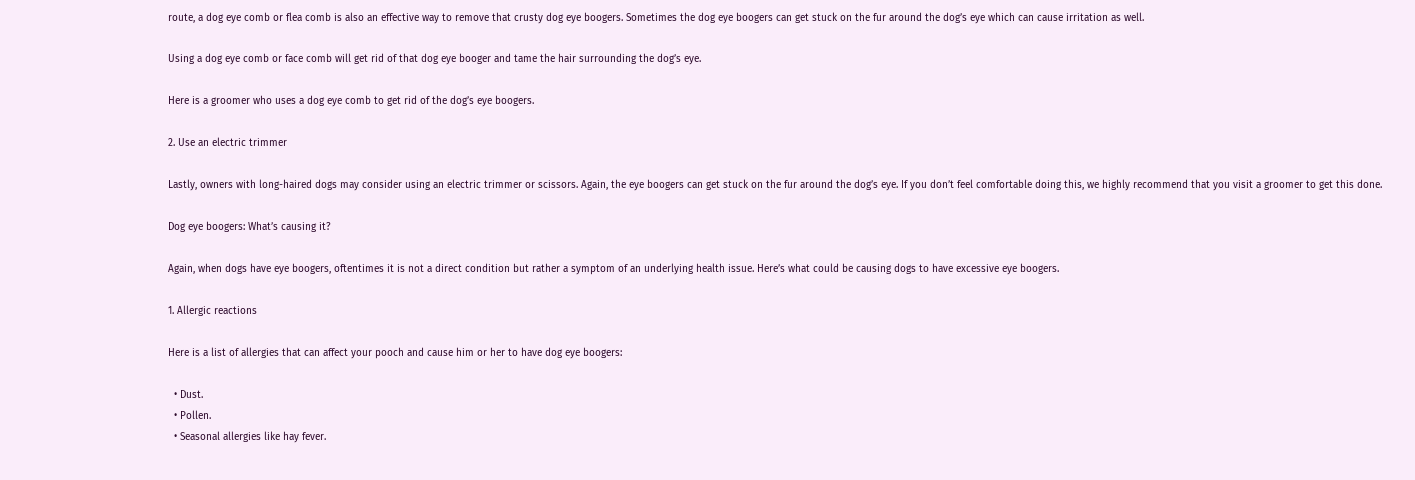route, a dog eye comb or flea comb is also an effective way to remove that crusty dog eye boogers. Sometimes the dog eye boogers can get stuck on the fur around the dog’s eye which can cause irritation as well.

Using a dog eye comb or face comb will get rid of that dog eye booger and tame the hair surrounding the dog’s eye.

Here is a groomer who uses a dog eye comb to get rid of the dog’s eye boogers.

2. Use an electric trimmer

Lastly, owners with long-haired dogs may consider using an electric trimmer or scissors. Again, the eye boogers can get stuck on the fur around the dog’s eye. If you don’t feel comfortable doing this, we highly recommend that you visit a groomer to get this done.

Dog eye boogers: What’s causing it?

Again, when dogs have eye boogers, oftentimes it is not a direct condition but rather a symptom of an underlying health issue. Here’s what could be causing dogs to have excessive eye boogers.

1. Allergic reactions

Here is a list of allergies that can affect your pooch and cause him or her to have dog eye boogers:

  • Dust.
  • Pollen.
  • Seasonal allergies like hay fever.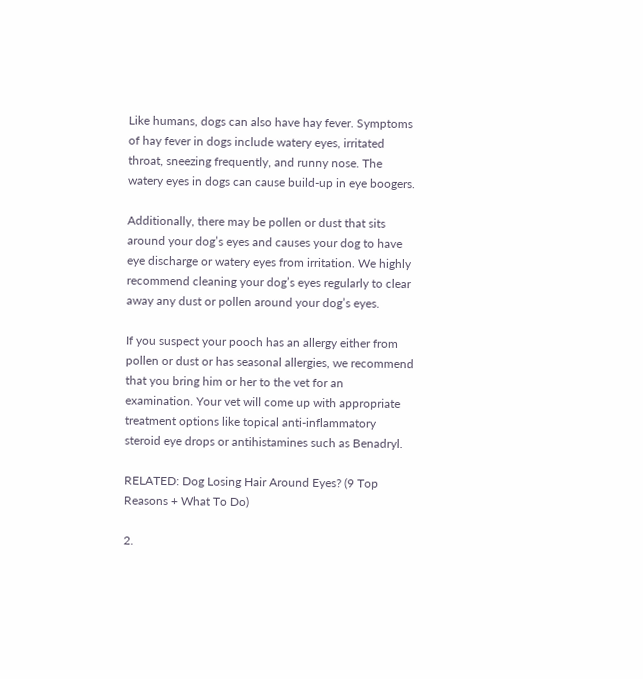Like humans, dogs can also have hay fever. Symptoms of hay fever in dogs include watery eyes, irritated throat, sneezing frequently, and runny nose. The watery eyes in dogs can cause build-up in eye boogers.

Additionally, there may be pollen or dust that sits around your dog’s eyes and causes your dog to have eye discharge or watery eyes from irritation. We highly recommend cleaning your dog’s eyes regularly to clear away any dust or pollen around your dog’s eyes.

If you suspect your pooch has an allergy either from pollen or dust or has seasonal allergies, we recommend that you bring him or her to the vet for an examination. Your vet will come up with appropriate treatment options like topical anti-inflammatory steroid eye drops or antihistamines such as Benadryl.

RELATED: Dog Losing Hair Around Eyes? (9 Top Reasons + What To Do)

2.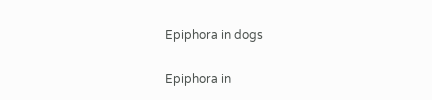Epiphora in dogs

Epiphora in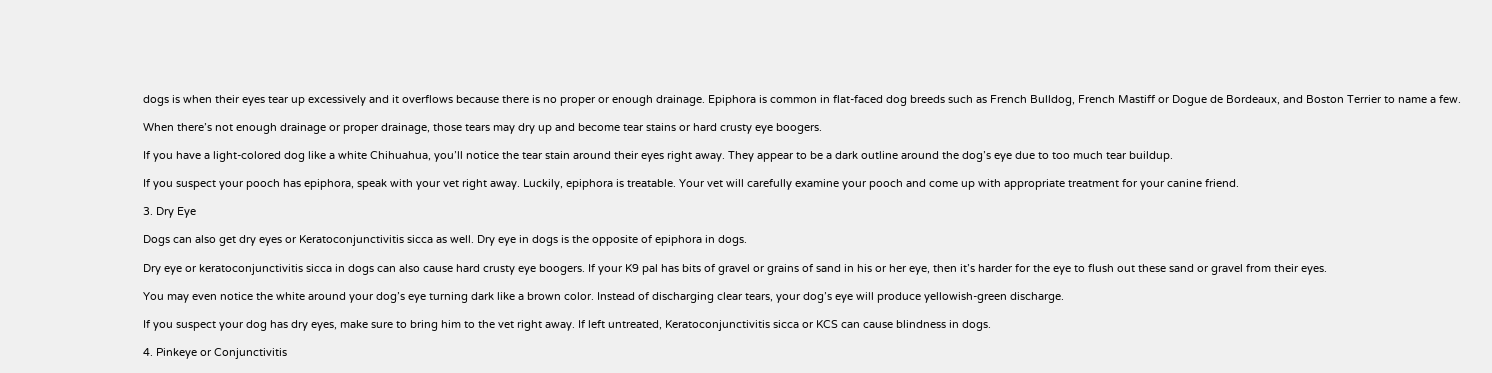dogs is when their eyes tear up excessively and it overflows because there is no proper or enough drainage. Epiphora is common in flat-faced dog breeds such as French Bulldog, French Mastiff or Dogue de Bordeaux, and Boston Terrier to name a few.

When there’s not enough drainage or proper drainage, those tears may dry up and become tear stains or hard crusty eye boogers.

If you have a light-colored dog like a white Chihuahua, you’ll notice the tear stain around their eyes right away. They appear to be a dark outline around the dog’s eye due to too much tear buildup.

If you suspect your pooch has epiphora, speak with your vet right away. Luckily, epiphora is treatable. Your vet will carefully examine your pooch and come up with appropriate treatment for your canine friend.

3. Dry Eye

Dogs can also get dry eyes or Keratoconjunctivitis sicca as well. Dry eye in dogs is the opposite of epiphora in dogs.

Dry eye or keratoconjunctivitis sicca in dogs can also cause hard crusty eye boogers. If your K9 pal has bits of gravel or grains of sand in his or her eye, then it’s harder for the eye to flush out these sand or gravel from their eyes.

You may even notice the white around your dog’s eye turning dark like a brown color. Instead of discharging clear tears, your dog’s eye will produce yellowish-green discharge.

If you suspect your dog has dry eyes, make sure to bring him to the vet right away. If left untreated, Keratoconjunctivitis sicca or KCS can cause blindness in dogs.

4. Pinkeye or Conjunctivitis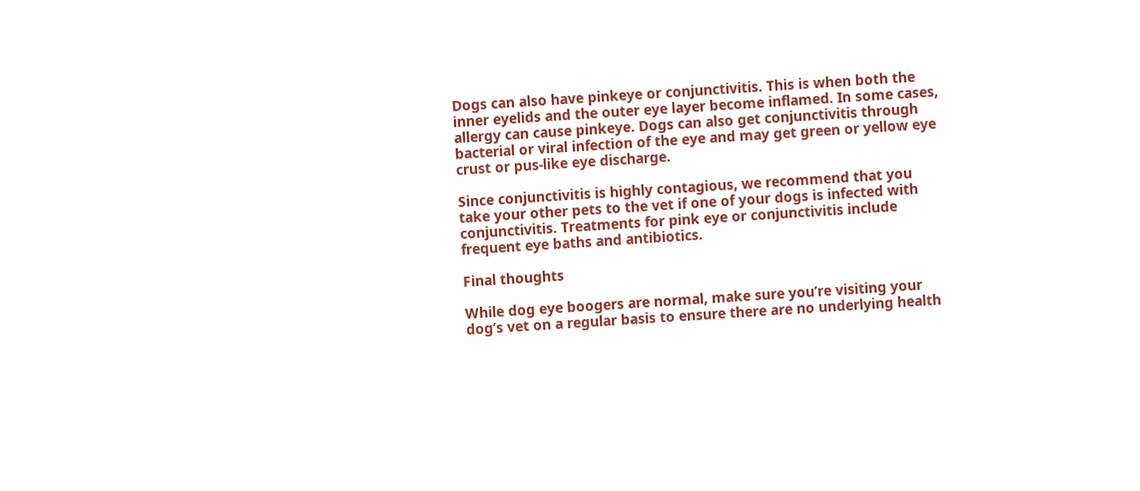Dogs can also have pinkeye or conjunctivitis. This is when both the inner eyelids and the outer eye layer become inflamed. In some cases, allergy can cause pinkeye. Dogs can also get conjunctivitis through bacterial or viral infection of the eye and may get green or yellow eye crust or pus-like eye discharge.

Since conjunctivitis is highly contagious, we recommend that you take your other pets to the vet if one of your dogs is infected with conjunctivitis. Treatments for pink eye or conjunctivitis include frequent eye baths and antibiotics.

Final thoughts

While dog eye boogers are normal, make sure you’re visiting your dog’s vet on a regular basis to ensure there are no underlying health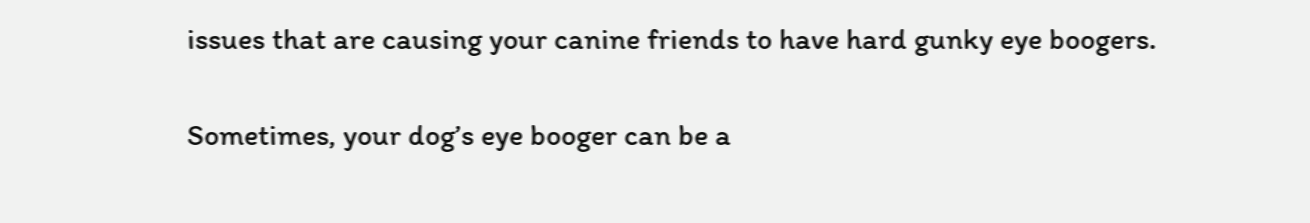issues that are causing your canine friends to have hard gunky eye boogers.

Sometimes, your dog’s eye booger can be a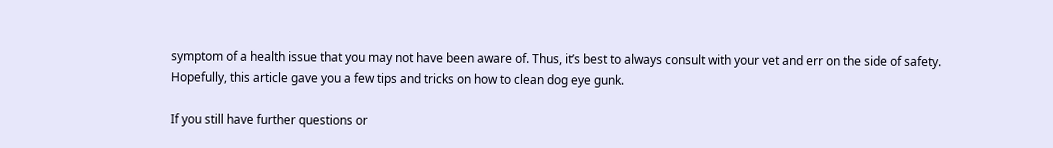symptom of a health issue that you may not have been aware of. Thus, it’s best to always consult with your vet and err on the side of safety. Hopefully, this article gave you a few tips and tricks on how to clean dog eye gunk.

If you still have further questions or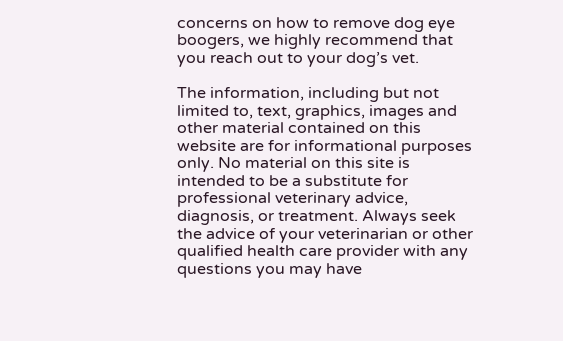concerns on how to remove dog eye boogers, we highly recommend that you reach out to your dog’s vet.

The information, including but not limited to, text, graphics, images and other material contained on this website are for informational purposes only. No material on this site is intended to be a substitute for professional veterinary advice, diagnosis, or treatment. Always seek the advice of your veterinarian or other qualified health care provider with any questions you may have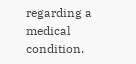regarding a medical condition.